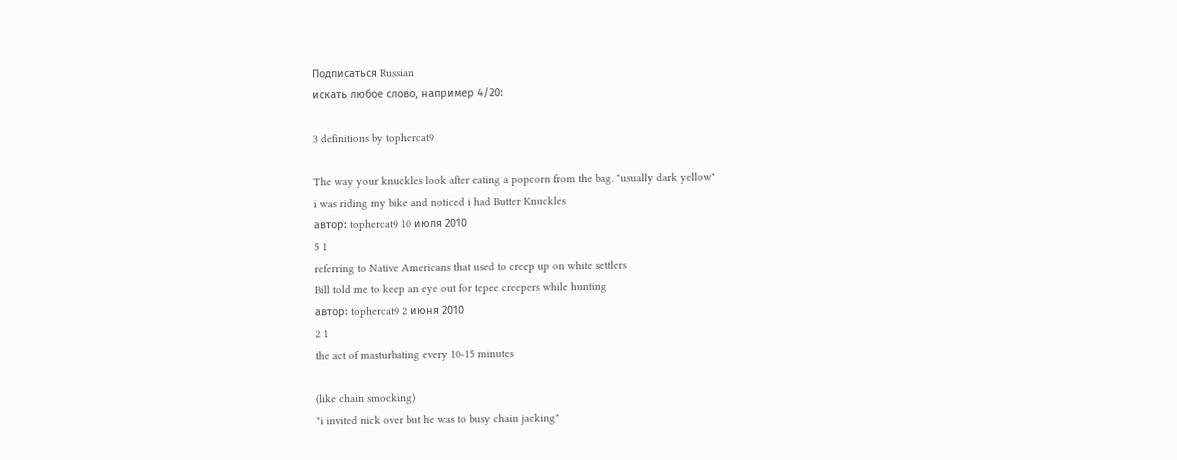Подписаться Russian
искать любое слово, например 4/20:

3 definitions by tophercat9

The way your knuckles look after eating a popcorn from the bag. "usually dark yellow"
i was riding my bike and noticed i had Butter Knuckles
автор: tophercat9 10 июля 2010
5 1
referring to Native Americans that used to creep up on white settlers
Bill told me to keep an eye out for tepee creepers while hunting
автор: tophercat9 2 июня 2010
2 1
the act of masturbating every 10-15 minutes

(like chain smocking)
"i invited nick over but he was to busy chain jacking"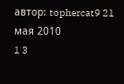автор: tophercat9 21 мая 2010
1 3